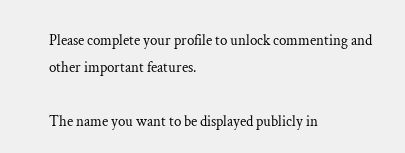Please complete your profile to unlock commenting and other important features.

The name you want to be displayed publicly in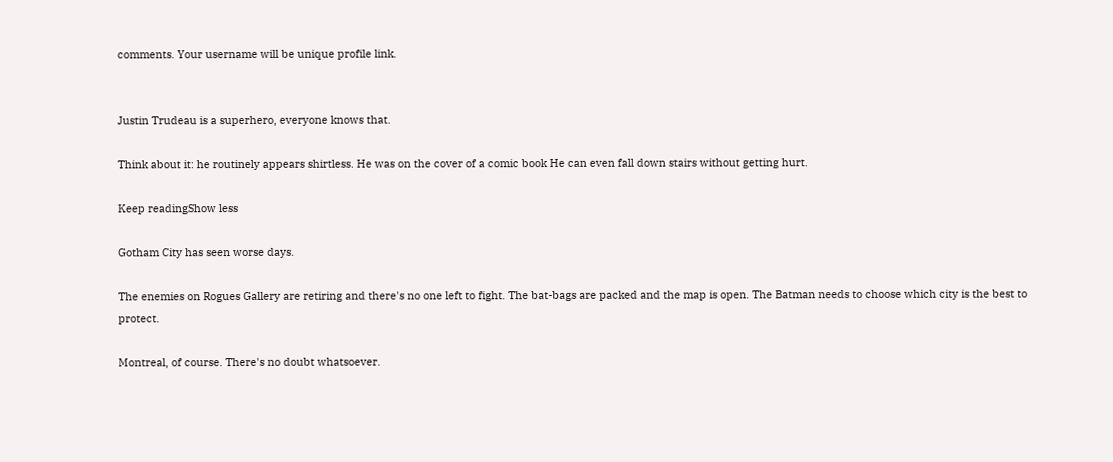comments. Your username will be unique profile link.


Justin Trudeau is a superhero, everyone knows that.

Think about it: he routinely appears shirtless. He was on the cover of a comic book He can even fall down stairs without getting hurt.

Keep readingShow less

Gotham City has seen worse days.

The enemies on Rogues Gallery are retiring and there's no one left to fight. The bat-bags are packed and the map is open. The Batman needs to choose which city is the best to protect.

Montreal, of course. There's no doubt whatsoever.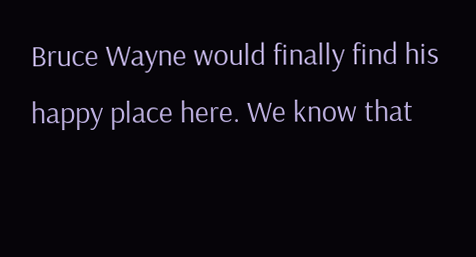Bruce Wayne would finally find his happy place here. We know that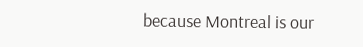because Montreal is our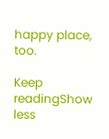happy place, too.

Keep readingShow less